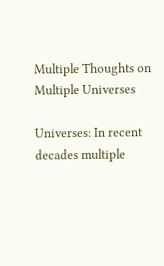Multiple Thoughts on Multiple Universes

Universes: In recent decades multiple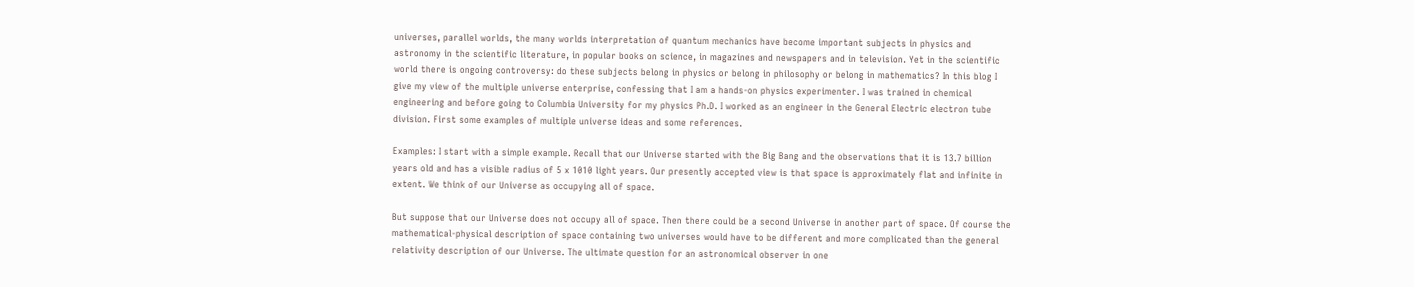universes, parallel worlds, the many worlds interpretation of quantum mechanics have become important subjects in physics and astronomy in the scientific literature, in popular books on science, in magazines and newspapers and in television. Yet in the scientific world there is ongoing controversy: do these subjects belong in physics or belong in philosophy or belong in mathematics? In this blog I give my view of the multiple universe enterprise, confessing that I am a hands-on physics experimenter. I was trained in chemical engineering and before going to Columbia University for my physics Ph.D. I worked as an engineer in the General Electric electron tube division. First some examples of multiple universe ideas and some references.

Examples: I start with a simple example. Recall that our Universe started with the Big Bang and the observations that it is 13.7 billion years old and has a visible radius of 5 x 1010 light years. Our presently accepted view is that space is approximately flat and infinite in extent. We think of our Universe as occupying all of space.

But suppose that our Universe does not occupy all of space. Then there could be a second Universe in another part of space. Of course the mathematical-physical description of space containing two universes would have to be different and more complicated than the general relativity description of our Universe. The ultimate question for an astronomical observer in one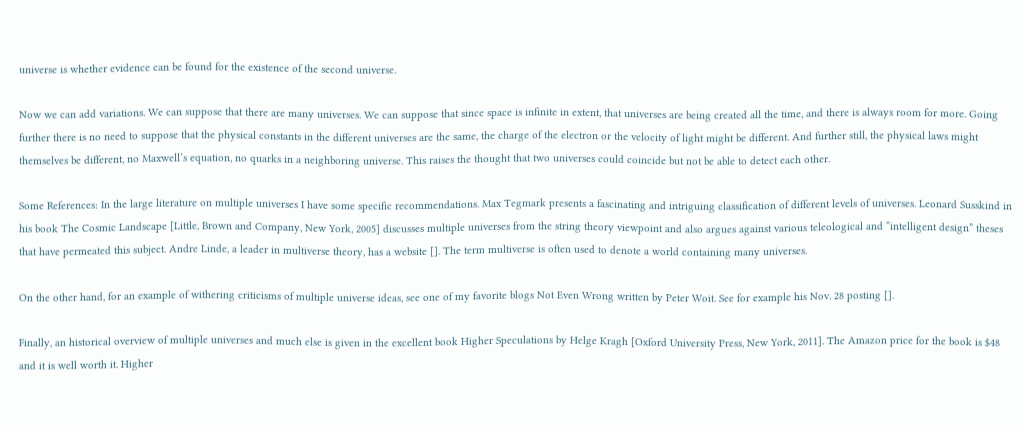universe is whether evidence can be found for the existence of the second universe.

Now we can add variations. We can suppose that there are many universes. We can suppose that since space is infinite in extent, that universes are being created all the time, and there is always room for more. Going further there is no need to suppose that the physical constants in the different universes are the same, the charge of the electron or the velocity of light might be different. And further still, the physical laws might themselves be different, no Maxwell’s equation, no quarks in a neighboring universe. This raises the thought that two universes could coincide but not be able to detect each other.

Some References: In the large literature on multiple universes I have some specific recommendations. Max Tegmark presents a fascinating and intriguing classification of different levels of universes. Leonard Susskind in his book The Cosmic Landscape [Little, Brown and Company, New York, 2005] discusses multiple universes from the string theory viewpoint and also argues against various teleological and “intelligent design” theses that have permeated this subject. Andre Linde, a leader in multiverse theory, has a website []. The term multiverse is often used to denote a world containing many universes.

On the other hand, for an example of withering criticisms of multiple universe ideas, see one of my favorite blogs Not Even Wrong written by Peter Woit. See for example his Nov. 28 posting [].

Finally, an historical overview of multiple universes and much else is given in the excellent book Higher Speculations by Helge Kragh [Oxford University Press, New York, 2011]. The Amazon price for the book is $48 and it is well worth it. Higher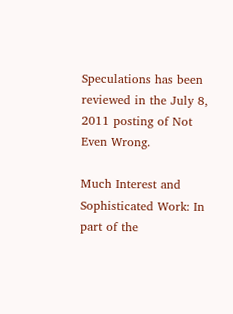Speculations has been reviewed in the July 8, 2011 posting of Not Even Wrong.

Much Interest and Sophisticated Work: In part of the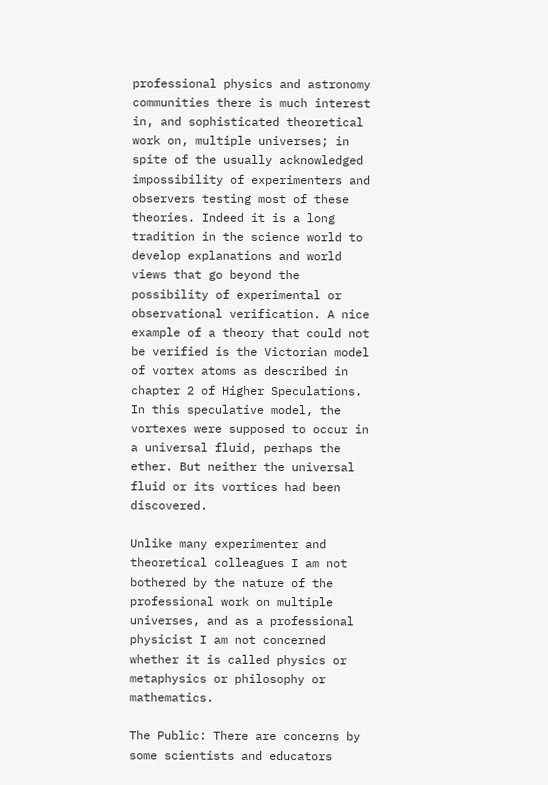professional physics and astronomy communities there is much interest in, and sophisticated theoretical work on, multiple universes; in spite of the usually acknowledged impossibility of experimenters and observers testing most of these theories. Indeed it is a long tradition in the science world to develop explanations and world views that go beyond the possibility of experimental or observational verification. A nice example of a theory that could not be verified is the Victorian model of vortex atoms as described in chapter 2 of Higher Speculations. In this speculative model, the vortexes were supposed to occur in a universal fluid, perhaps the ether. But neither the universal fluid or its vortices had been discovered.

Unlike many experimenter and theoretical colleagues I am not bothered by the nature of the professional work on multiple universes, and as a professional physicist I am not concerned whether it is called physics or metaphysics or philosophy or mathematics.

The Public: There are concerns by some scientists and educators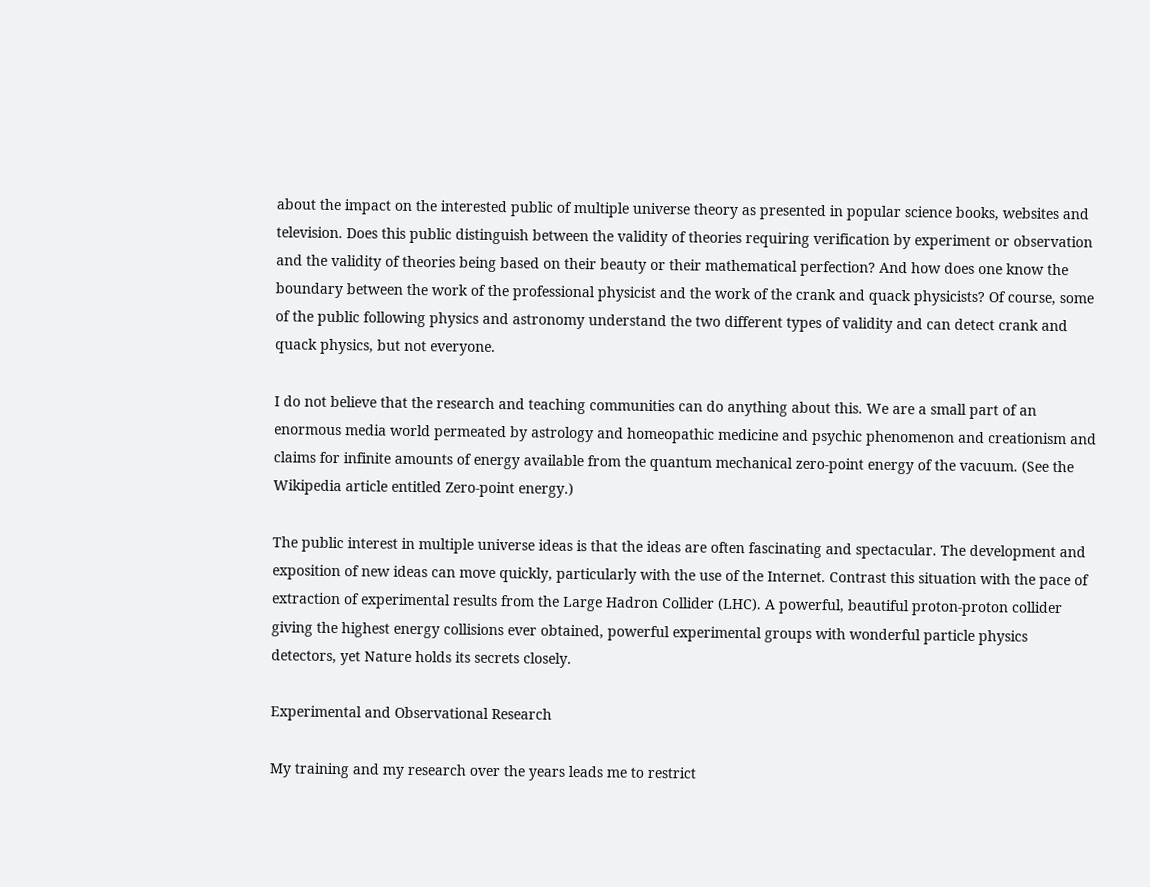about the impact on the interested public of multiple universe theory as presented in popular science books, websites and television. Does this public distinguish between the validity of theories requiring verification by experiment or observation and the validity of theories being based on their beauty or their mathematical perfection? And how does one know the boundary between the work of the professional physicist and the work of the crank and quack physicists? Of course, some of the public following physics and astronomy understand the two different types of validity and can detect crank and quack physics, but not everyone.

I do not believe that the research and teaching communities can do anything about this. We are a small part of an enormous media world permeated by astrology and homeopathic medicine and psychic phenomenon and creationism and claims for infinite amounts of energy available from the quantum mechanical zero-point energy of the vacuum. (See the Wikipedia article entitled Zero-point energy.)

The public interest in multiple universe ideas is that the ideas are often fascinating and spectacular. The development and exposition of new ideas can move quickly, particularly with the use of the Internet. Contrast this situation with the pace of extraction of experimental results from the Large Hadron Collider (LHC). A powerful, beautiful proton-proton collider giving the highest energy collisions ever obtained, powerful experimental groups with wonderful particle physics detectors, yet Nature holds its secrets closely.

Experimental and Observational Research

My training and my research over the years leads me to restrict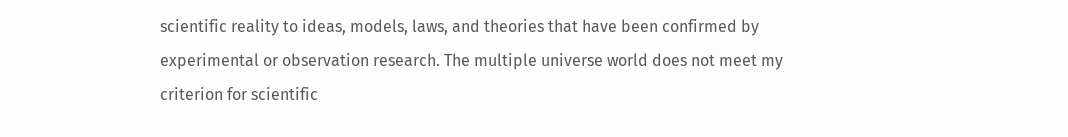scientific reality to ideas, models, laws, and theories that have been confirmed by experimental or observation research. The multiple universe world does not meet my criterion for scientific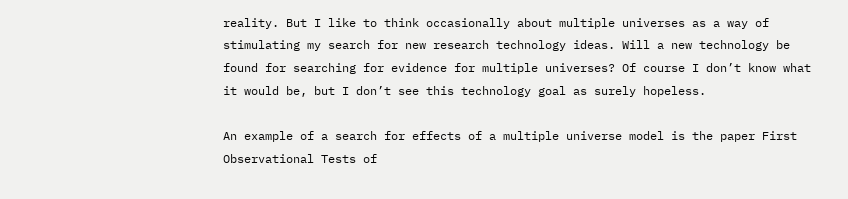reality. But I like to think occasionally about multiple universes as a way of stimulating my search for new research technology ideas. Will a new technology be found for searching for evidence for multiple universes? Of course I don’t know what it would be, but I don’t see this technology goal as surely hopeless.

An example of a search for effects of a multiple universe model is the paper First Observational Tests of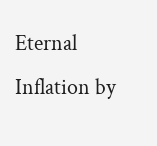Eternal Inflation by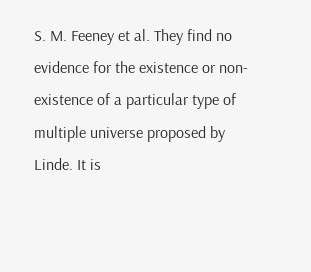S. M. Feeney et al. They find no evidence for the existence or non-existence of a particular type of multiple universe proposed by Linde. It is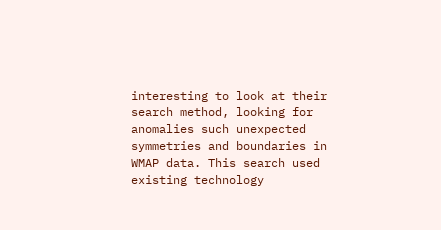interesting to look at their search method, looking for anomalies such unexpected symmetries and boundaries in WMAP data. This search used existing technology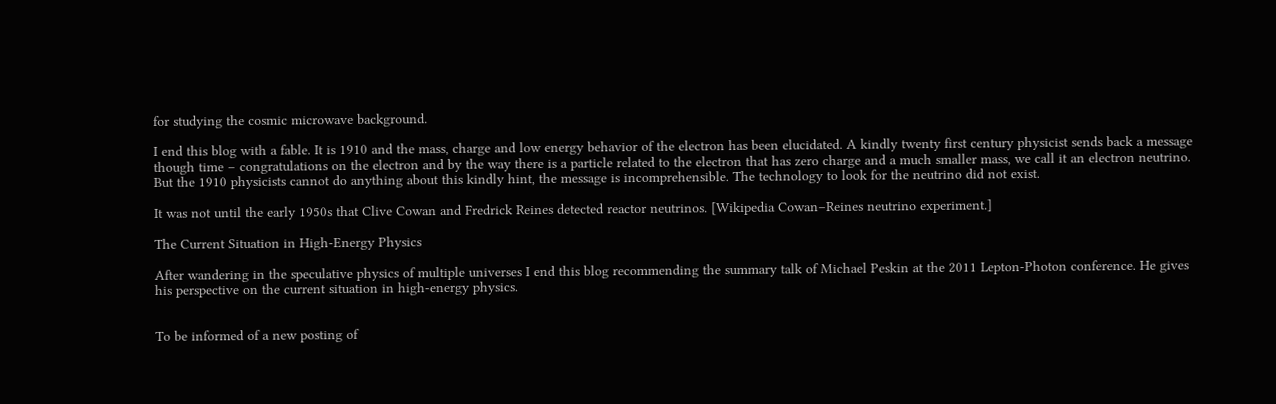for studying the cosmic microwave background.

I end this blog with a fable. It is 1910 and the mass, charge and low energy behavior of the electron has been elucidated. A kindly twenty first century physicist sends back a message though time – congratulations on the electron and by the way there is a particle related to the electron that has zero charge and a much smaller mass, we call it an electron neutrino. But the 1910 physicists cannot do anything about this kindly hint, the message is incomprehensible. The technology to look for the neutrino did not exist.

It was not until the early 1950s that Clive Cowan and Fredrick Reines detected reactor neutrinos. [Wikipedia Cowan–Reines neutrino experiment.]

The Current Situation in High-Energy Physics

After wandering in the speculative physics of multiple universes I end this blog recommending the summary talk of Michael Peskin at the 2011 Lepton-Photon conference. He gives his perspective on the current situation in high-energy physics.


To be informed of a new posting of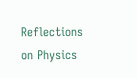Reflections on Physics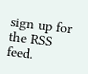sign up for the RSS feed.